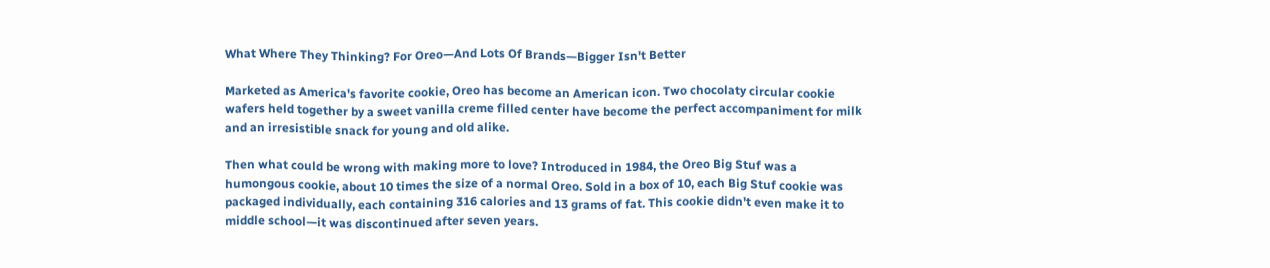What Where They Thinking? For Oreo—And Lots Of Brands—Bigger Isn't Better

Marketed as America's favorite cookie, Oreo has become an American icon. Two chocolaty circular cookie wafers held together by a sweet vanilla creme filled center have become the perfect accompaniment for milk and an irresistible snack for young and old alike.

Then what could be wrong with making more to love? Introduced in 1984, the Oreo Big Stuf was a humongous cookie, about 10 times the size of a normal Oreo. Sold in a box of 10, each Big Stuf cookie was packaged individually, each containing 316 calories and 13 grams of fat. This cookie didn't even make it to middle school—it was discontinued after seven years.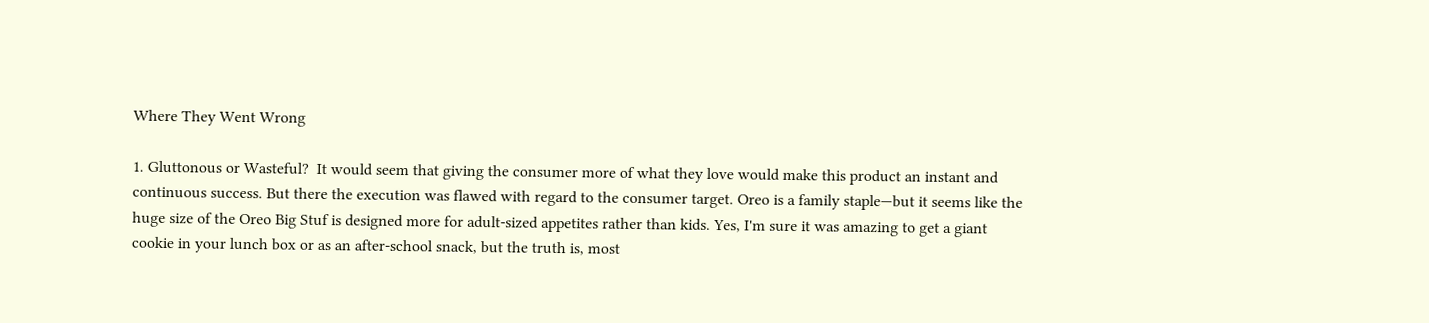Where They Went Wrong

1. Gluttonous or Wasteful?  It would seem that giving the consumer more of what they love would make this product an instant and continuous success. But there the execution was flawed with regard to the consumer target. Oreo is a family staple—but it seems like the huge size of the Oreo Big Stuf is designed more for adult-sized appetites rather than kids. Yes, I'm sure it was amazing to get a giant cookie in your lunch box or as an after-school snack, but the truth is, most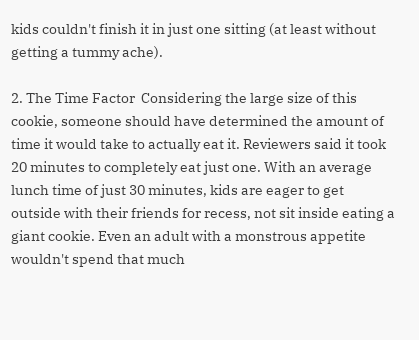kids couldn't finish it in just one sitting (at least without getting a tummy ache).

2. The Time Factor  Considering the large size of this cookie, someone should have determined the amount of time it would take to actually eat it. Reviewers said it took 20 minutes to completely eat just one. With an average lunch time of just 30 minutes, kids are eager to get outside with their friends for recess, not sit inside eating a giant cookie. Even an adult with a monstrous appetite wouldn't spend that much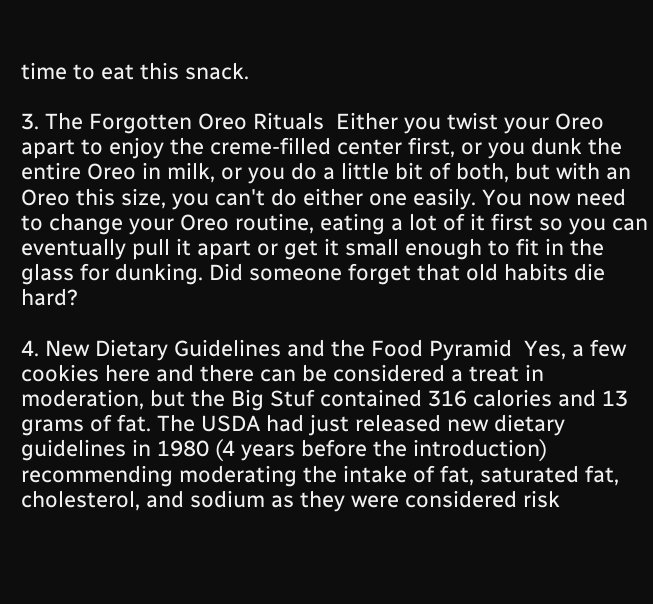time to eat this snack.

3. The Forgotten Oreo Rituals  Either you twist your Oreo apart to enjoy the creme-filled center first, or you dunk the entire Oreo in milk, or you do a little bit of both, but with an Oreo this size, you can't do either one easily. You now need to change your Oreo routine, eating a lot of it first so you can eventually pull it apart or get it small enough to fit in the glass for dunking. Did someone forget that old habits die hard?

4. New Dietary Guidelines and the Food Pyramid  Yes, a few cookies here and there can be considered a treat in moderation, but the Big Stuf contained 316 calories and 13 grams of fat. The USDA had just released new dietary guidelines in 1980 (4 years before the introduction) recommending moderating the intake of fat, saturated fat, cholesterol, and sodium as they were considered risk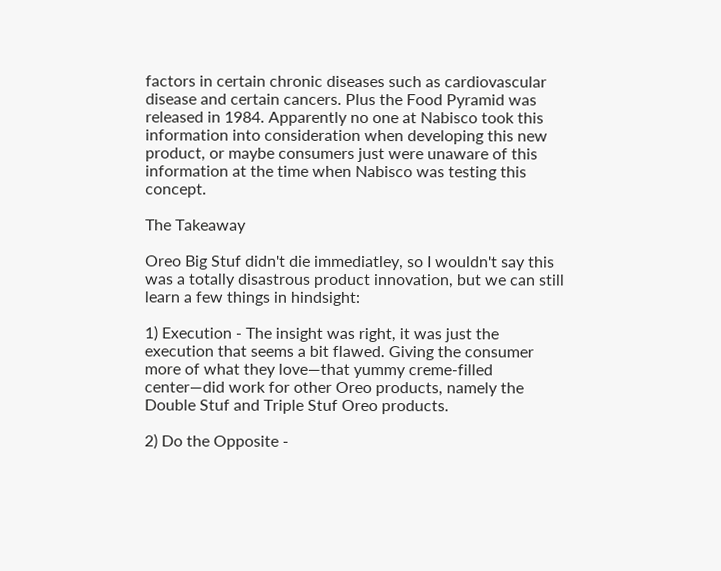factors in certain chronic diseases such as cardiovascular disease and certain cancers. Plus the Food Pyramid was released in 1984. Apparently no one at Nabisco took this information into consideration when developing this new product, or maybe consumers just were unaware of this information at the time when Nabisco was testing this concept.

The Takeaway

Oreo Big Stuf didn't die immediatley, so I wouldn't say this was a totally disastrous product innovation, but we can still learn a few things in hindsight:

1) Execution - The insight was right, it was just the execution that seems a bit flawed. Giving the consumer more of what they love—that yummy creme-filled center—did work for other Oreo products, namely the Double Stuf and Triple Stuf Oreo products.

2) Do the Opposite -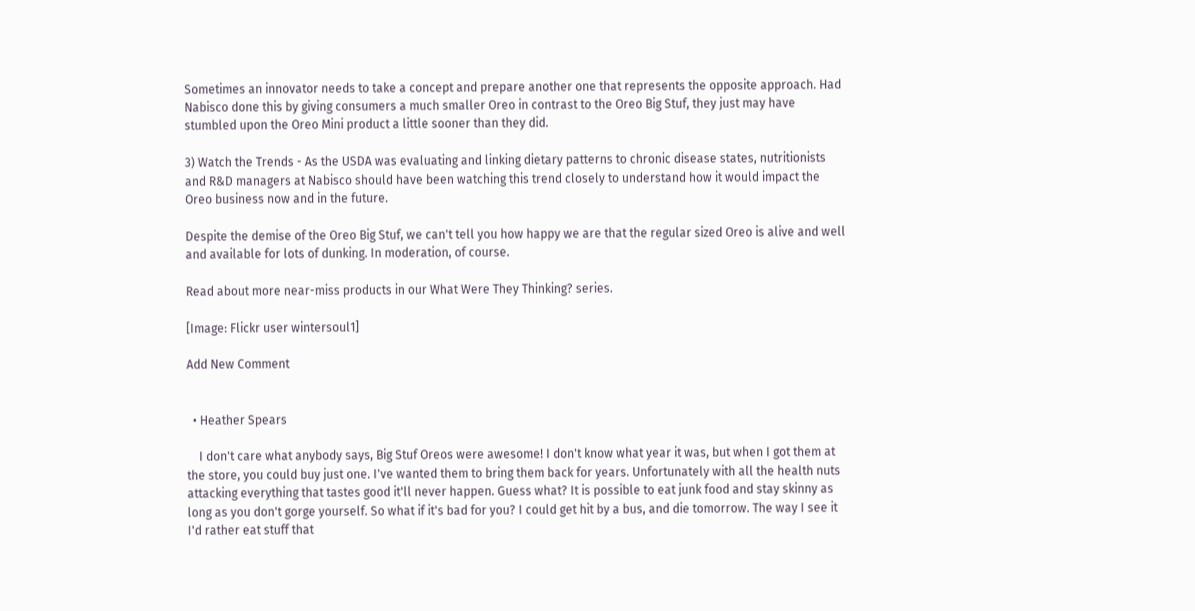Sometimes an innovator needs to take a concept and prepare another one that represents the opposite approach. Had Nabisco done this by giving consumers a much smaller Oreo in contrast to the Oreo Big Stuf, they just may have stumbled upon the Oreo Mini product a little sooner than they did.

3) Watch the Trends - As the USDA was evaluating and linking dietary patterns to chronic disease states, nutritionists and R&D managers at Nabisco should have been watching this trend closely to understand how it would impact the Oreo business now and in the future.

Despite the demise of the Oreo Big Stuf, we can't tell you how happy we are that the regular sized Oreo is alive and well and available for lots of dunking. In moderation, of course.

Read about more near-miss products in our What Were They Thinking? series.

[Image: Flickr user wintersoul1]

Add New Comment


  • Heather Spears

    I don't care what anybody says, Big Stuf Oreos were awesome! I don't know what year it was, but when I got them at the store, you could buy just one. I've wanted them to bring them back for years. Unfortunately with all the health nuts attacking everything that tastes good it'll never happen. Guess what? It is possible to eat junk food and stay skinny as long as you don't gorge yourself. So what if it's bad for you? I could get hit by a bus, and die tomorrow. The way I see it I'd rather eat stuff that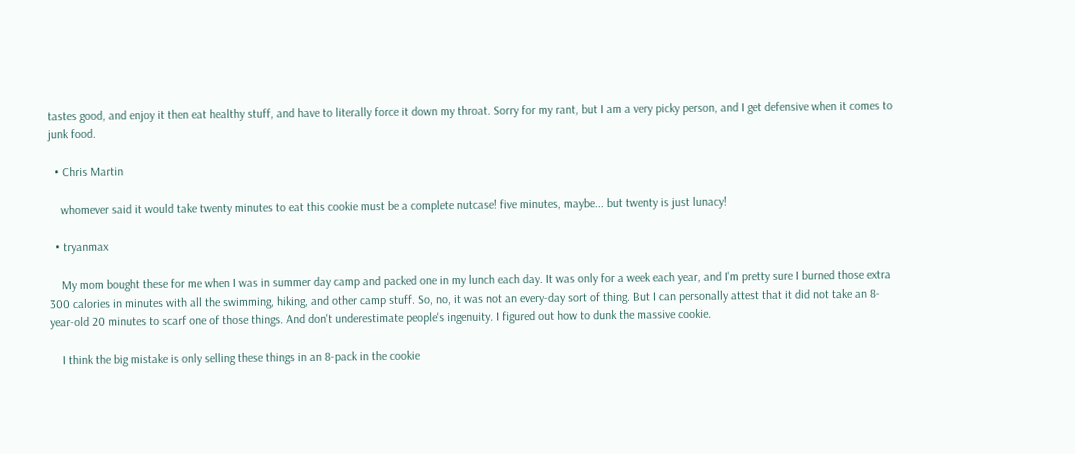tastes good, and enjoy it then eat healthy stuff, and have to literally force it down my throat. Sorry for my rant, but I am a very picky person, and I get defensive when it comes to junk food.

  • Chris Martin

    whomever said it would take twenty minutes to eat this cookie must be a complete nutcase! five minutes, maybe... but twenty is just lunacy!

  • tryanmax

    My mom bought these for me when I was in summer day camp and packed one in my lunch each day. It was only for a week each year, and I'm pretty sure I burned those extra 300 calories in minutes with all the swimming, hiking, and other camp stuff. So, no, it was not an every-day sort of thing. But I can personally attest that it did not take an 8-year-old 20 minutes to scarf one of those things. And don't underestimate people's ingenuity. I figured out how to dunk the massive cookie.

    I think the big mistake is only selling these things in an 8-pack in the cookie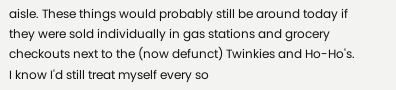aisle. These things would probably still be around today if they were sold individually in gas stations and grocery checkouts next to the (now defunct) Twinkies and Ho-Ho's. I know I'd still treat myself every so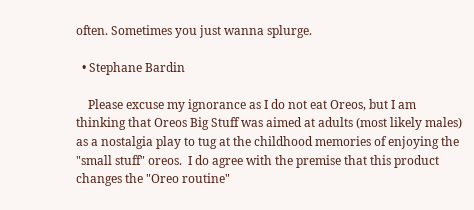often. Sometimes you just wanna splurge.

  • Stephane Bardin

    Please excuse my ignorance as I do not eat Oreos, but I am thinking that Oreos Big Stuff was aimed at adults (most likely males) as a nostalgia play to tug at the childhood memories of enjoying the "small stuff" oreos.  I do agree with the premise that this product changes the "Oreo routine"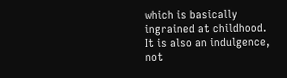which is basically ingrained at childhood.  It is also an indulgence, not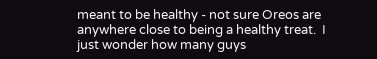meant to be healthy - not sure Oreos are anywhere close to being a healthy treat.  I just wonder how many guys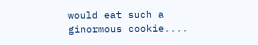would eat such a ginormous cookie....